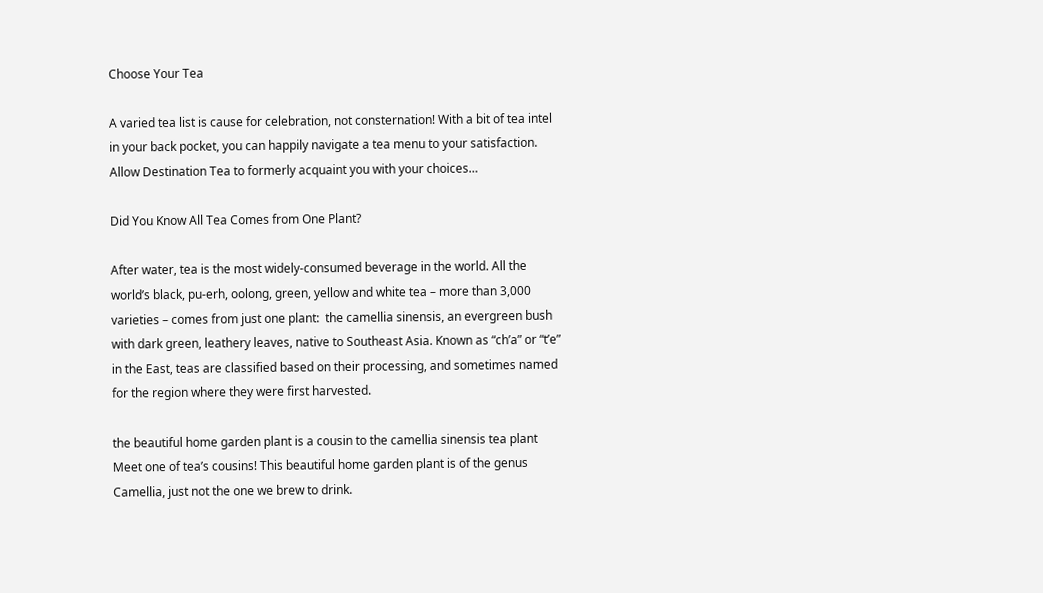Choose Your Tea

A varied tea list is cause for celebration, not consternation! With a bit of tea intel in your back pocket, you can happily navigate a tea menu to your satisfaction. Allow Destination Tea to formerly acquaint you with your choices…

Did You Know All Tea Comes from One Plant?

After water, tea is the most widely-consumed beverage in the world. All the world’s black, pu-erh, oolong, green, yellow and white tea – more than 3,000 varieties – comes from just one plant:  the camellia sinensis, an evergreen bush with dark green, leathery leaves, native to Southeast Asia. Known as “ch’a” or “t’e” in the East, teas are classified based on their processing, and sometimes named for the region where they were first harvested.

the beautiful home garden plant is a cousin to the camellia sinensis tea plant
Meet one of tea’s cousins! This beautiful home garden plant is of the genus Camellia, just not the one we brew to drink.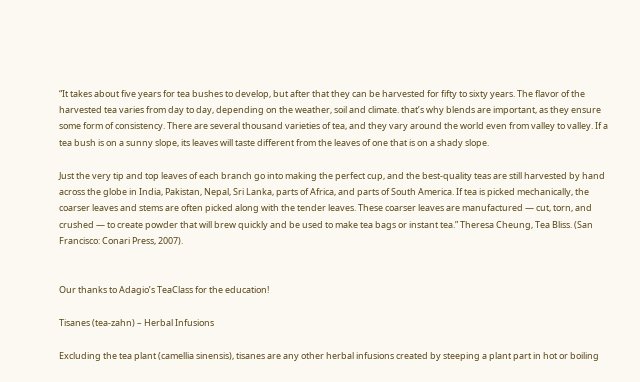“It takes about five years for tea bushes to develop, but after that they can be harvested for fifty to sixty years. The flavor of the harvested tea varies from day to day, depending on the weather, soil and climate. that’s why blends are important, as they ensure some form of consistency. There are several thousand varieties of tea, and they vary around the world even from valley to valley. If a tea bush is on a sunny slope, its leaves will taste different from the leaves of one that is on a shady slope.

Just the very tip and top leaves of each branch go into making the perfect cup, and the best-quality teas are still harvested by hand across the globe in India, Pakistan, Nepal, Sri Lanka, parts of Africa, and parts of South America. If tea is picked mechanically, the coarser leaves and stems are often picked along with the tender leaves. These coarser leaves are manufactured — cut, torn, and crushed — to create powder that will brew quickly and be used to make tea bags or instant tea.” Theresa Cheung, Tea Bliss. (San Francisco: Conari Press, 2007).


Our thanks to Adagio’s TeaClass for the education!

Tisanes (tea-zahn) – Herbal Infusions

Excluding the tea plant (camellia sinensis), tisanes are any other herbal infusions created by steeping a plant part in hot or boiling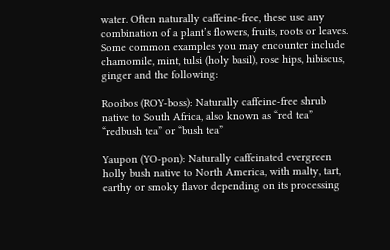water. Often naturally caffeine-free, these use any combination of a plant’s flowers, fruits, roots or leaves. Some common examples you may encounter include chamomile, mint, tulsi (holy basil), rose hips, hibiscus, ginger and the following:

Rooibos (ROY-boss): Naturally caffeine-free shrub native to South Africa, also known as “red tea” “redbush tea” or “bush tea”

Yaupon (YO-pon): Naturally caffeinated evergreen holly bush native to North America, with malty, tart, earthy or smoky flavor depending on its processing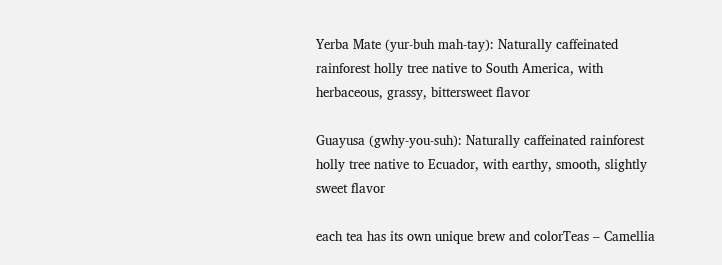Yerba Mate (yur-buh mah-tay): Naturally caffeinated rainforest holly tree native to South America, with herbaceous, grassy, bittersweet flavor

Guayusa (gwhy-you-suh): Naturally caffeinated rainforest holly tree native to Ecuador, with earthy, smooth, slightly sweet flavor

each tea has its own unique brew and colorTeas – Camellia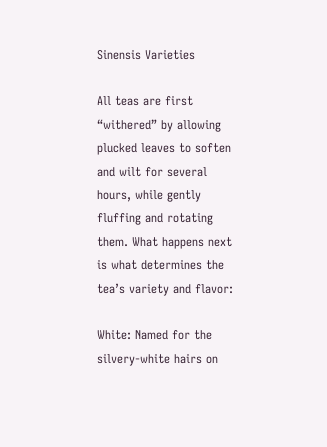Sinensis Varieties

All teas are first “withered” by allowing plucked leaves to soften and wilt for several hours, while gently fluffing and rotating them. What happens next is what determines the tea’s variety and flavor:

White: Named for the silvery-white hairs on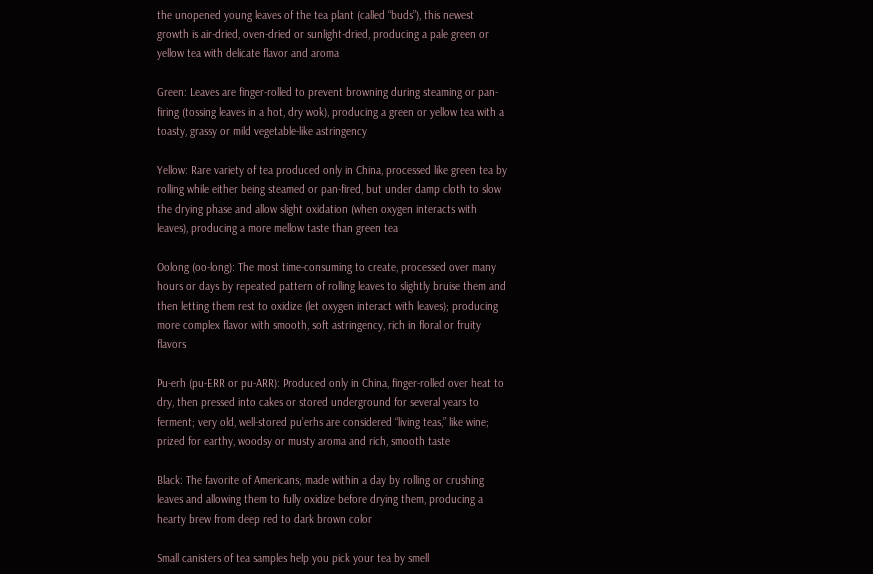the unopened young leaves of the tea plant (called “buds”), this newest growth is air-dried, oven-dried or sunlight-dried, producing a pale green or yellow tea with delicate flavor and aroma

Green: Leaves are finger-rolled to prevent browning during steaming or pan-firing (tossing leaves in a hot, dry wok), producing a green or yellow tea with a toasty, grassy or mild vegetable-like astringency

Yellow: Rare variety of tea produced only in China, processed like green tea by rolling while either being steamed or pan-fired, but under damp cloth to slow the drying phase and allow slight oxidation (when oxygen interacts with leaves), producing a more mellow taste than green tea

Oolong (oo-long): The most time-consuming to create, processed over many hours or days by repeated pattern of rolling leaves to slightly bruise them and then letting them rest to oxidize (let oxygen interact with leaves); producing more complex flavor with smooth, soft astringency, rich in floral or fruity flavors

Pu-erh (pu-ERR or pu-ARR): Produced only in China, finger-rolled over heat to dry, then pressed into cakes or stored underground for several years to ferment; very old, well-stored pu’erhs are considered “living teas,” like wine; prized for earthy, woodsy or musty aroma and rich, smooth taste

Black: The favorite of Americans; made within a day by rolling or crushing leaves and allowing them to fully oxidize before drying them, producing a hearty brew from deep red to dark brown color

Small canisters of tea samples help you pick your tea by smell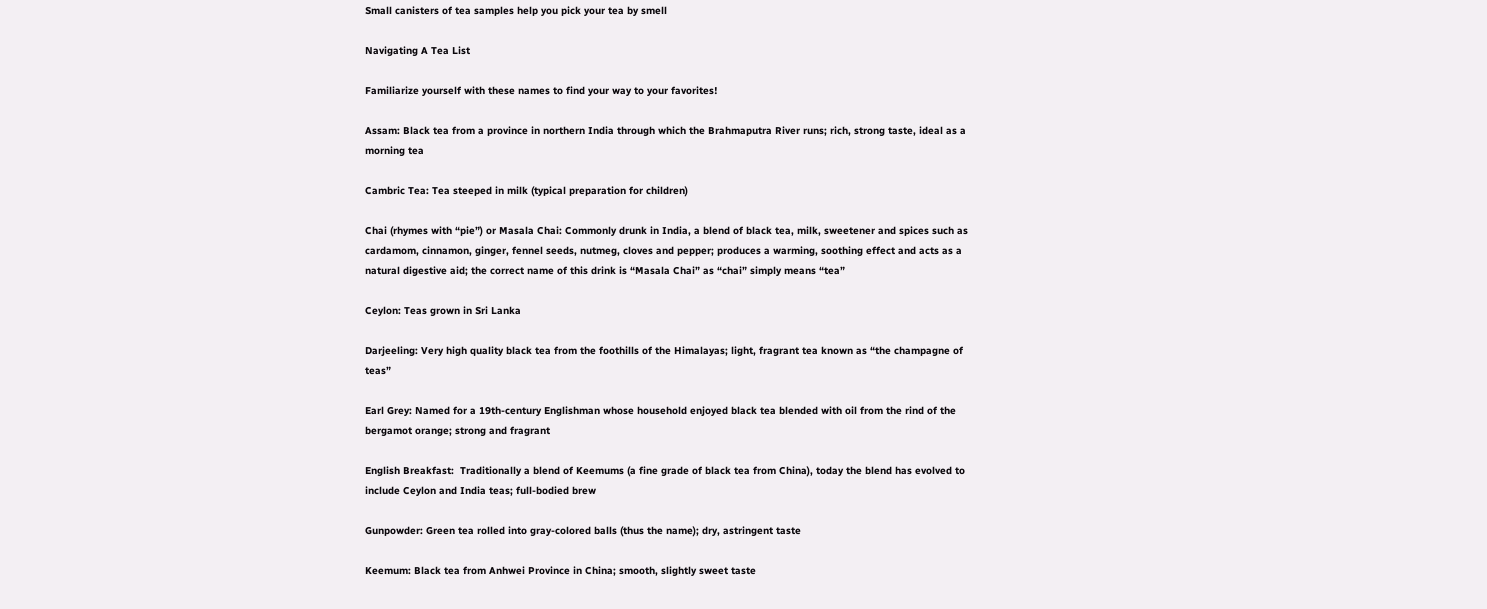Small canisters of tea samples help you pick your tea by smell

Navigating A Tea List

Familiarize yourself with these names to find your way to your favorites!

Assam: Black tea from a province in northern India through which the Brahmaputra River runs; rich, strong taste, ideal as a morning tea

Cambric Tea: Tea steeped in milk (typical preparation for children)

Chai (rhymes with “pie”) or Masala Chai: Commonly drunk in India, a blend of black tea, milk, sweetener and spices such as cardamom, cinnamon, ginger, fennel seeds, nutmeg, cloves and pepper; produces a warming, soothing effect and acts as a natural digestive aid; the correct name of this drink is “Masala Chai” as “chai” simply means “tea”

Ceylon: Teas grown in Sri Lanka

Darjeeling: Very high quality black tea from the foothills of the Himalayas; light, fragrant tea known as “the champagne of teas”

Earl Grey: Named for a 19th-century Englishman whose household enjoyed black tea blended with oil from the rind of the bergamot orange; strong and fragrant

English Breakfast:  Traditionally a blend of Keemums (a fine grade of black tea from China), today the blend has evolved to include Ceylon and India teas; full-bodied brew

Gunpowder: Green tea rolled into gray-colored balls (thus the name); dry, astringent taste

Keemum: Black tea from Anhwei Province in China; smooth, slightly sweet taste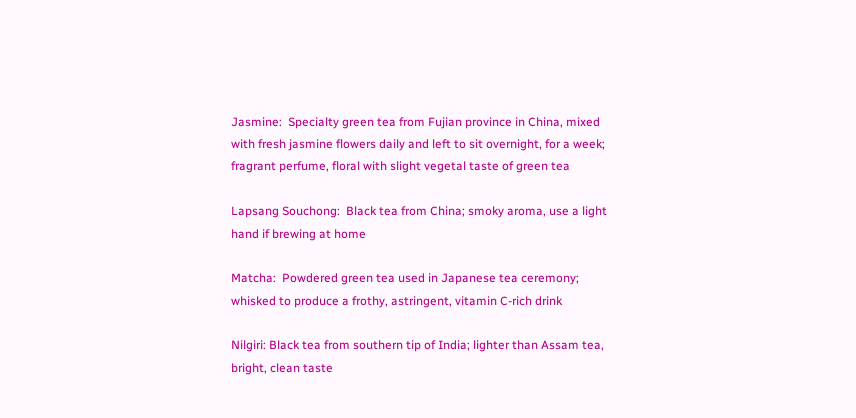Jasmine:  Specialty green tea from Fujian province in China, mixed with fresh jasmine flowers daily and left to sit overnight, for a week; fragrant perfume, floral with slight vegetal taste of green tea

Lapsang Souchong:  Black tea from China; smoky aroma, use a light hand if brewing at home

Matcha:  Powdered green tea used in Japanese tea ceremony; whisked to produce a frothy, astringent, vitamin C-rich drink

Nilgiri: Black tea from southern tip of India; lighter than Assam tea, bright, clean taste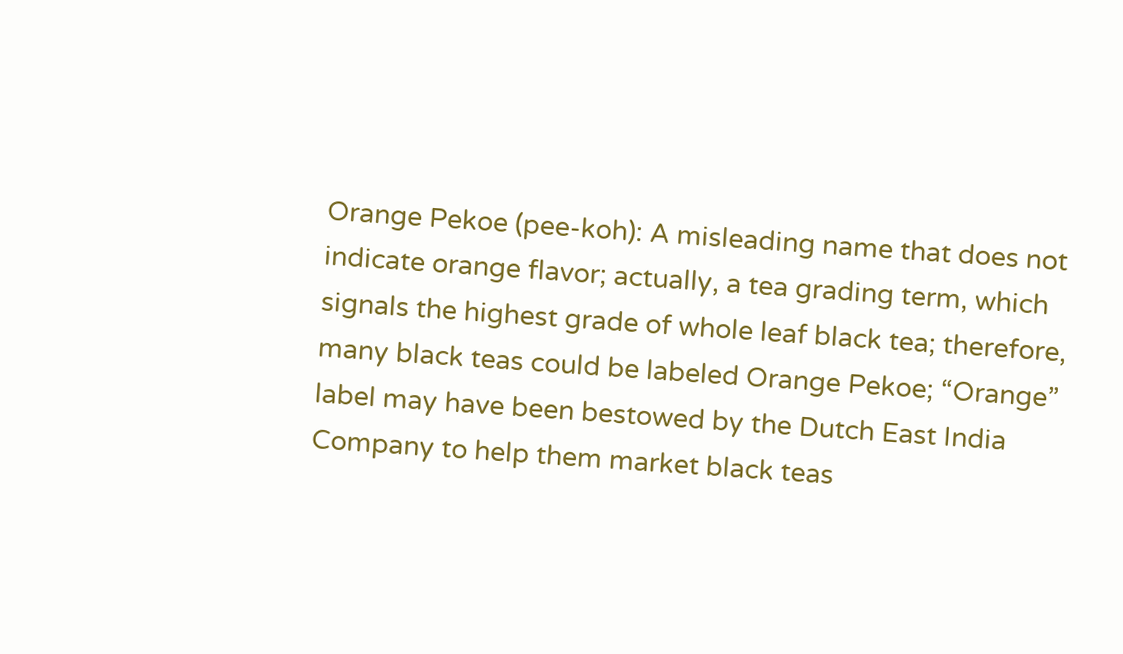Orange Pekoe (pee-koh): A misleading name that does not indicate orange flavor; actually, a tea grading term, which signals the highest grade of whole leaf black tea; therefore, many black teas could be labeled Orange Pekoe; “Orange” label may have been bestowed by the Dutch East India Company to help them market black teas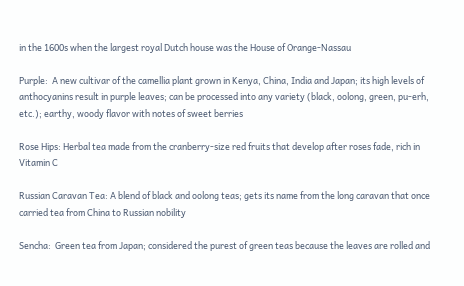in the 1600s when the largest royal Dutch house was the House of Orange-Nassau

Purple:  A new cultivar of the camellia plant grown in Kenya, China, India and Japan; its high levels of anthocyanins result in purple leaves; can be processed into any variety (black, oolong, green, pu-erh, etc.); earthy, woody flavor with notes of sweet berries

Rose Hips: Herbal tea made from the cranberry-size red fruits that develop after roses fade, rich in Vitamin C

Russian Caravan Tea: A blend of black and oolong teas; gets its name from the long caravan that once carried tea from China to Russian nobility

Sencha:  Green tea from Japan; considered the purest of green teas because the leaves are rolled and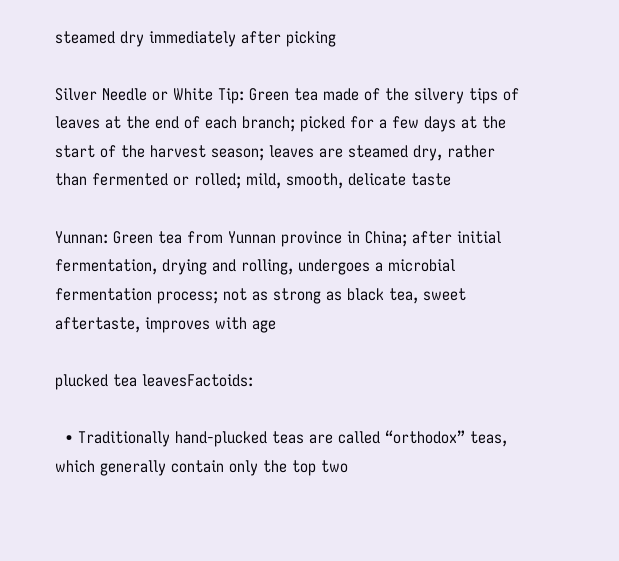steamed dry immediately after picking

Silver Needle or White Tip: Green tea made of the silvery tips of leaves at the end of each branch; picked for a few days at the start of the harvest season; leaves are steamed dry, rather than fermented or rolled; mild, smooth, delicate taste

Yunnan: Green tea from Yunnan province in China; after initial fermentation, drying and rolling, undergoes a microbial fermentation process; not as strong as black tea, sweet aftertaste, improves with age

plucked tea leavesFactoids:

  • Traditionally hand-plucked teas are called “orthodox” teas, which generally contain only the top two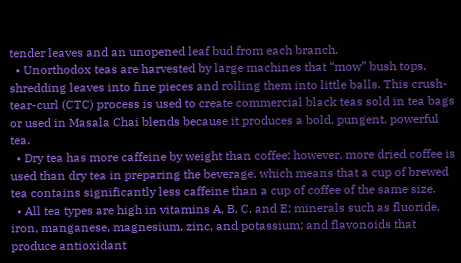tender leaves and an unopened leaf bud from each branch.
  • Unorthodox teas are harvested by large machines that “mow” bush tops, shredding leaves into fine pieces and rolling them into little balls. This crush-tear-curl (CTC) process is used to create commercial black teas sold in tea bags or used in Masala Chai blends because it produces a bold, pungent, powerful tea.
  • Dry tea has more caffeine by weight than coffee; however, more dried coffee is used than dry tea in preparing the beverage, which means that a cup of brewed tea contains significantly less caffeine than a cup of coffee of the same size.
  • All tea types are high in vitamins A, B, C, and E; minerals such as fluoride, iron, manganese, magnesium, zinc, and potassium; and flavonoids that produce antioxidant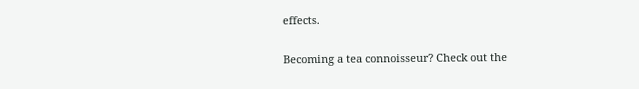effects.

Becoming a tea connoisseur? Check out the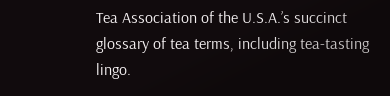Tea Association of the U.S.A.’s succinct glossary of tea terms, including tea-tasting lingo.